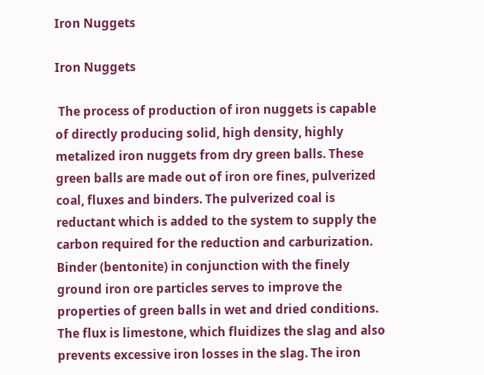Iron Nuggets

Iron Nuggets

 The process of production of iron nuggets is capable of directly producing solid, high density, highly metalized iron nuggets from dry green balls. These green balls are made out of iron ore fines, pulverized coal, fluxes and binders. The pulverized coal is reductant which is added to the system to supply the carbon required for the reduction and carburization. Binder (bentonite) in conjunction with the finely ground iron ore particles serves to improve the properties of green balls in wet and dried conditions. The flux is limestone, which fluidizes the slag and also prevents excessive iron losses in the slag. The iron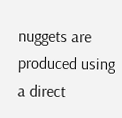nuggets are produced using a direct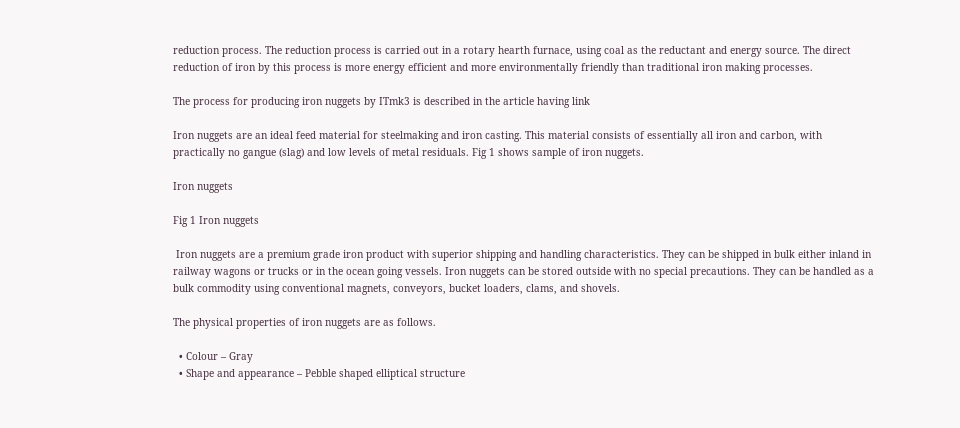reduction process. The reduction process is carried out in a rotary hearth furnace, using coal as the reductant and energy source. The direct reduction of iron by this process is more energy efficient and more environmentally friendly than traditional iron making processes.

The process for producing iron nuggets by ITmk3 is described in the article having link

Iron nuggets are an ideal feed material for steelmaking and iron casting. This material consists of essentially all iron and carbon, with practically no gangue (slag) and low levels of metal residuals. Fig 1 shows sample of iron nuggets.

Iron nuggets

Fig 1 Iron nuggets

 Iron nuggets are a premium grade iron product with superior shipping and handling characteristics. They can be shipped in bulk either inland in railway wagons or trucks or in the ocean going vessels. Iron nuggets can be stored outside with no special precautions. They can be handled as a bulk commodity using conventional magnets, conveyors, bucket loaders, clams, and shovels.

The physical properties of iron nuggets are as follows.

  • Colour – Gray
  • Shape and appearance – Pebble shaped elliptical structure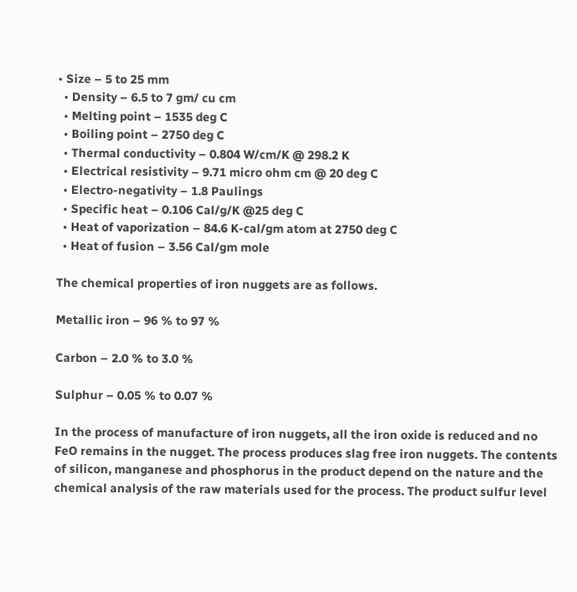• Size – 5 to 25 mm
  • Density – 6.5 to 7 gm/ cu cm
  • Melting point – 1535 deg C
  • Boiling point – 2750 deg C
  • Thermal conductivity – 0.804 W/cm/K @ 298.2 K
  • Electrical resistivity – 9.71 micro ohm cm @ 20 deg C
  • Electro-negativity – 1.8 Paulings
  • Specific heat – 0.106 Cal/g/K @25 deg C
  • Heat of vaporization – 84.6 K-cal/gm atom at 2750 deg C
  • Heat of fusion – 3.56 Cal/gm mole

The chemical properties of iron nuggets are as follows.

Metallic iron – 96 % to 97 %

Carbon – 2.0 % to 3.0 %

Sulphur – 0.05 % to 0.07 %

In the process of manufacture of iron nuggets, all the iron oxide is reduced and no FeO remains in the nugget. The process produces slag free iron nuggets. The contents of silicon, manganese and phosphorus in the product depend on the nature and the chemical analysis of the raw materials used for the process. The product sulfur level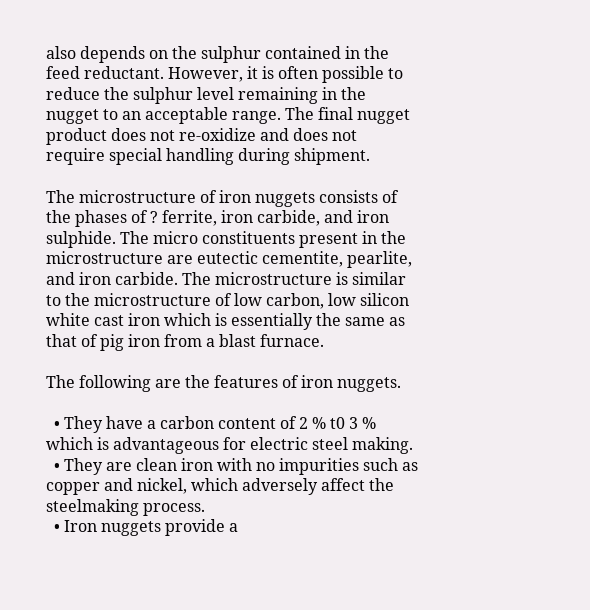also depends on the sulphur contained in the feed reductant. However, it is often possible to reduce the sulphur level remaining in the nugget to an acceptable range. The final nugget product does not re-oxidize and does not require special handling during shipment.

The microstructure of iron nuggets consists of the phases of ? ferrite, iron carbide, and iron sulphide. The micro constituents present in the microstructure are eutectic cementite, pearlite, and iron carbide. The microstructure is similar to the microstructure of low carbon, low silicon white cast iron which is essentially the same as that of pig iron from a blast furnace.

The following are the features of iron nuggets.

  • They have a carbon content of 2 % t0 3 % which is advantageous for electric steel making.
  • They are clean iron with no impurities such as copper and nickel, which adversely affect the steelmaking process.
  • Iron nuggets provide a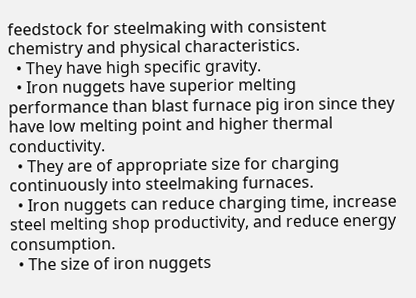feedstock for steelmaking with consistent chemistry and physical characteristics.
  • They have high specific gravity.
  • Iron nuggets have superior melting performance than blast furnace pig iron since they have low melting point and higher thermal conductivity.
  • They are of appropriate size for charging continuously into steelmaking furnaces.
  • Iron nuggets can reduce charging time, increase steel melting shop productivity, and reduce energy consumption.
  • The size of iron nuggets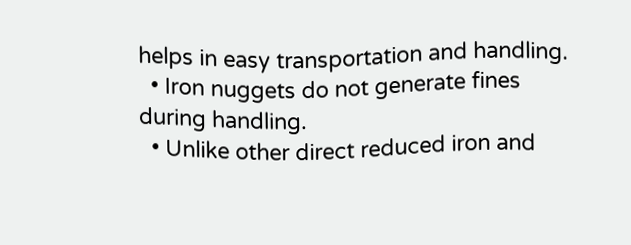helps in easy transportation and handling.
  • Iron nuggets do not generate fines during handling.
  • Unlike other direct reduced iron and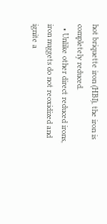hot briquette iron (HBI), the iron is completely reduced.
  • Unlike other direct reduced irons, iron nuggets do not reoxidized and ignite a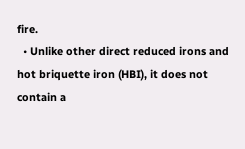fire.
  • Unlike other direct reduced irons and hot briquette iron (HBI), it does not contain a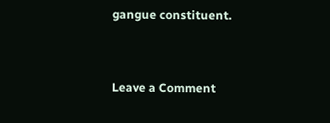gangue constituent.


Leave a Comment